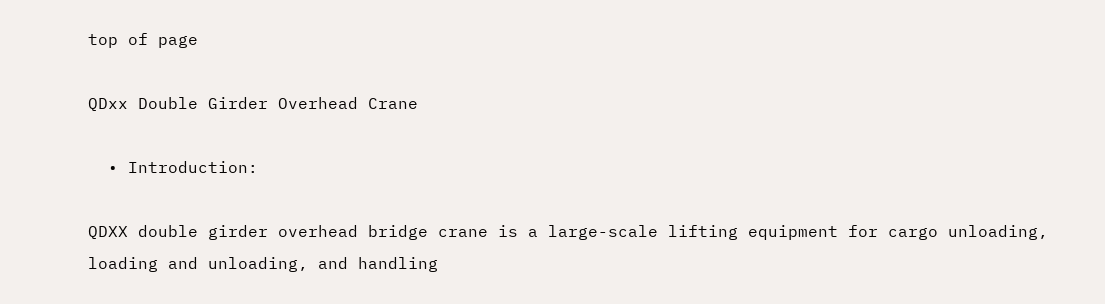top of page

QDxx Double Girder Overhead Crane

  • Introduction:

QDXX double girder overhead bridge crane is a large-scale lifting equipment for cargo unloading, loading and unloading, and handling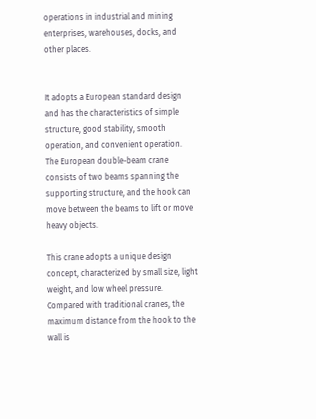operations in industrial and mining enterprises, warehouses, docks, and other places.


It adopts a European standard design and has the characteristics of simple structure, good stability, smooth operation, and convenient operation. The European double-beam crane consists of two beams spanning the supporting structure, and the hook can move between the beams to lift or move heavy objects.

This crane adopts a unique design concept, characterized by small size, light weight, and low wheel pressure. Compared with traditional cranes, the maximum distance from the hook to the wall is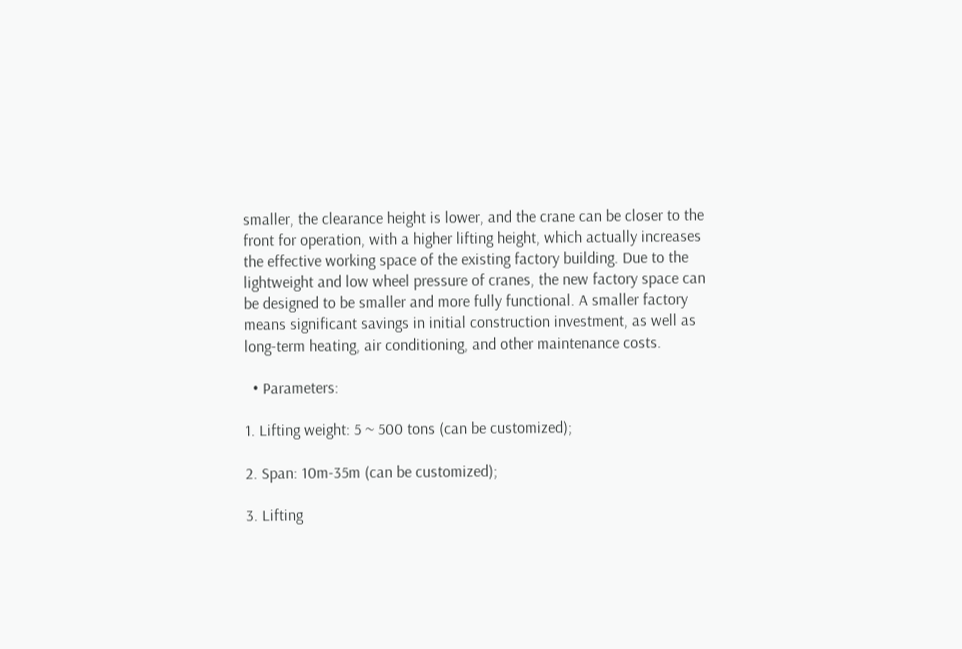smaller, the clearance height is lower, and the crane can be closer to the front for operation, with a higher lifting height, which actually increases the effective working space of the existing factory building. Due to the lightweight and low wheel pressure of cranes, the new factory space can be designed to be smaller and more fully functional. A smaller factory means significant savings in initial construction investment, as well as long-term heating, air conditioning, and other maintenance costs.

  • Parameters:

1. Lifting weight: 5 ~ 500 tons (can be customized);

2. Span: 10m-35m (can be customized);

3. Lifting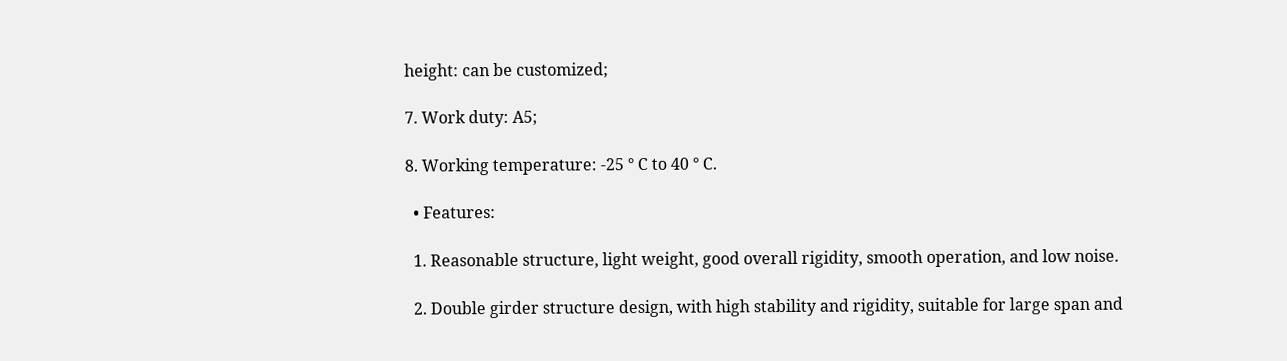height: can be customized;

7. Work duty: A5;

8. Working temperature: -25 ° C to 40 ° C.

  • Features:

  1. Reasonable structure, light weight, good overall rigidity, smooth operation, and low noise.

  2. Double girder structure design, with high stability and rigidity, suitable for large span and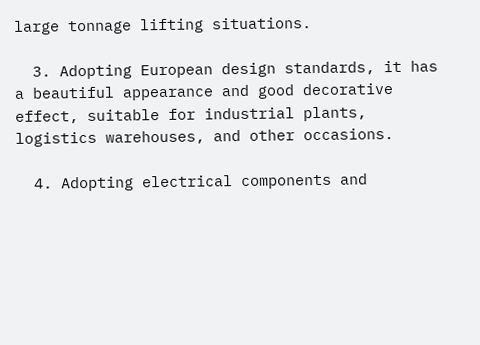large tonnage lifting situations.

  3. Adopting European design standards, it has a beautiful appearance and good decorative effect, suitable for industrial plants, logistics warehouses, and other occasions.

  4. Adopting electrical components and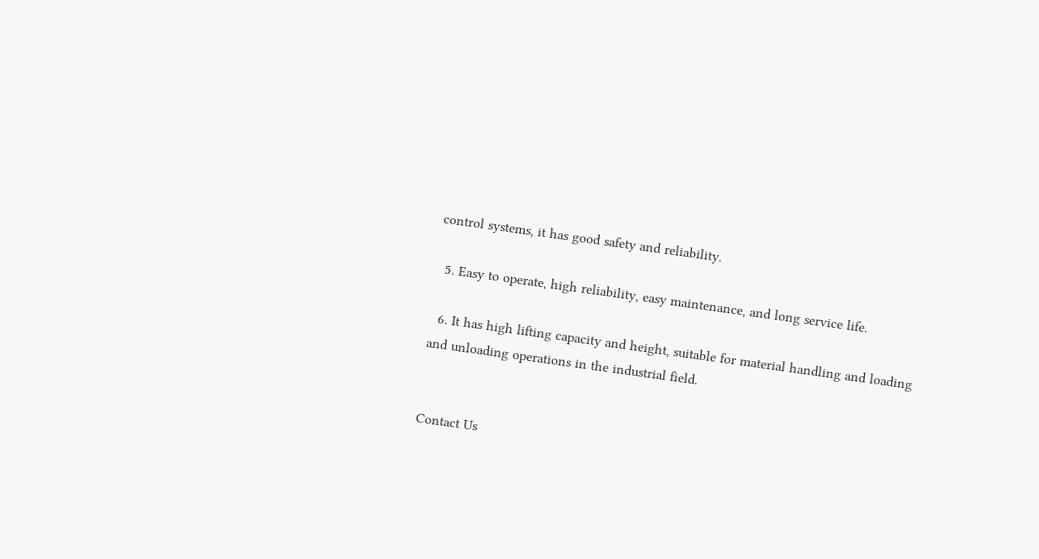control systems, it has good safety and reliability.

  5. Easy to operate, high reliability, easy maintenance, and long service life.

  6. It has high lifting capacity and height, suitable for material handling and loading and unloading operations in the industrial field.


Contact Us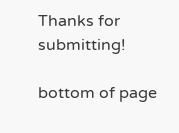Thanks for submitting!

bottom of page